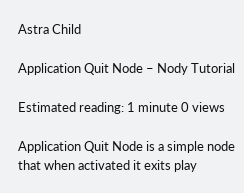Astra Child

Application Quit Node – Nody Tutorial

Estimated reading: 1 minute 0 views

Application Quit Node is a simple node that when activated it exits play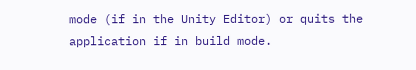mode (if in the Unity Editor) or quits the application if in build mode.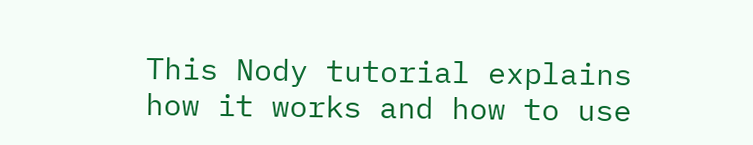This Nody tutorial explains how it works and how to use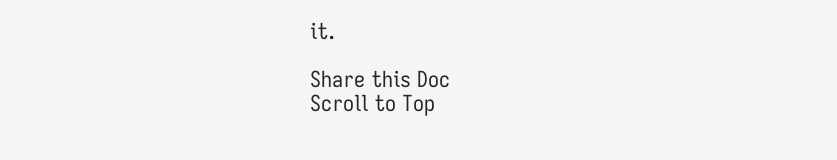it.

Share this Doc
Scroll to Top